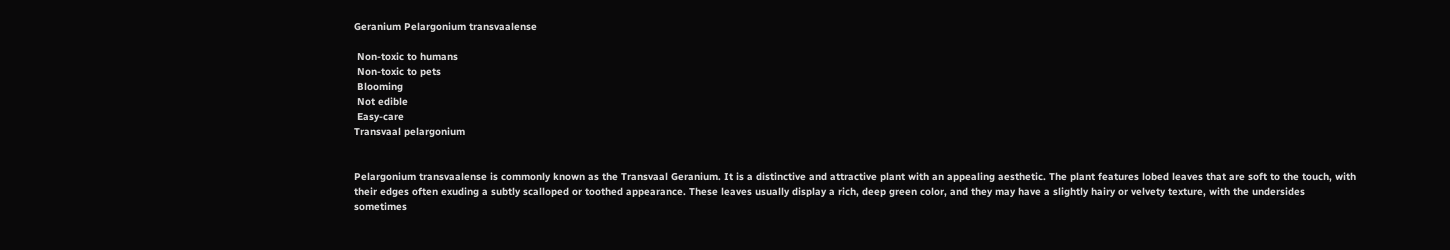Geranium Pelargonium transvaalense

 Non-toxic to humans
 Non-toxic to pets
 Blooming
 Not edible
 Easy-care
Transvaal pelargonium


Pelargonium transvaalense is commonly known as the Transvaal Geranium. It is a distinctive and attractive plant with an appealing aesthetic. The plant features lobed leaves that are soft to the touch, with their edges often exuding a subtly scalloped or toothed appearance. These leaves usually display a rich, deep green color, and they may have a slightly hairy or velvety texture, with the undersides sometimes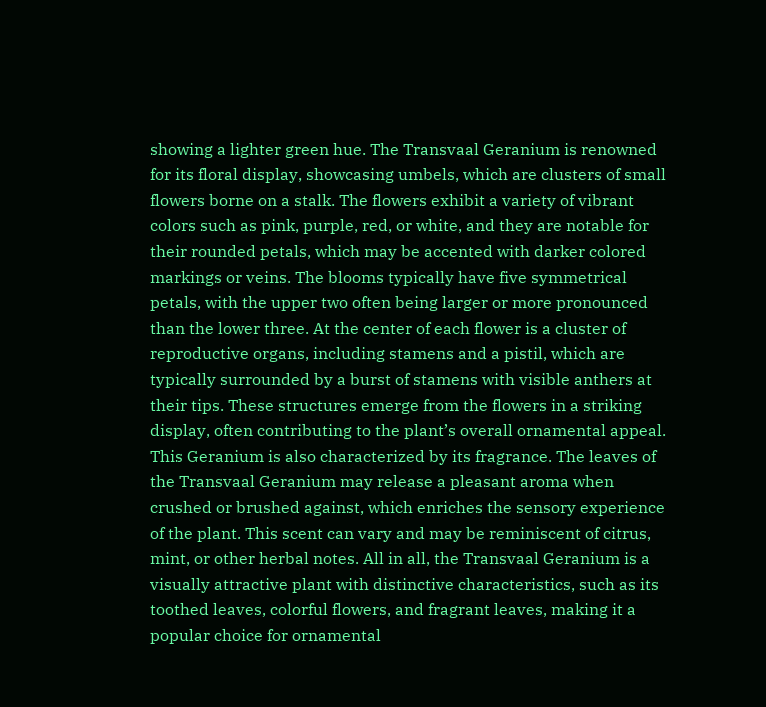showing a lighter green hue. The Transvaal Geranium is renowned for its floral display, showcasing umbels, which are clusters of small flowers borne on a stalk. The flowers exhibit a variety of vibrant colors such as pink, purple, red, or white, and they are notable for their rounded petals, which may be accented with darker colored markings or veins. The blooms typically have five symmetrical petals, with the upper two often being larger or more pronounced than the lower three. At the center of each flower is a cluster of reproductive organs, including stamens and a pistil, which are typically surrounded by a burst of stamens with visible anthers at their tips. These structures emerge from the flowers in a striking display, often contributing to the plant’s overall ornamental appeal. This Geranium is also characterized by its fragrance. The leaves of the Transvaal Geranium may release a pleasant aroma when crushed or brushed against, which enriches the sensory experience of the plant. This scent can vary and may be reminiscent of citrus, mint, or other herbal notes. All in all, the Transvaal Geranium is a visually attractive plant with distinctive characteristics, such as its toothed leaves, colorful flowers, and fragrant leaves, making it a popular choice for ornamental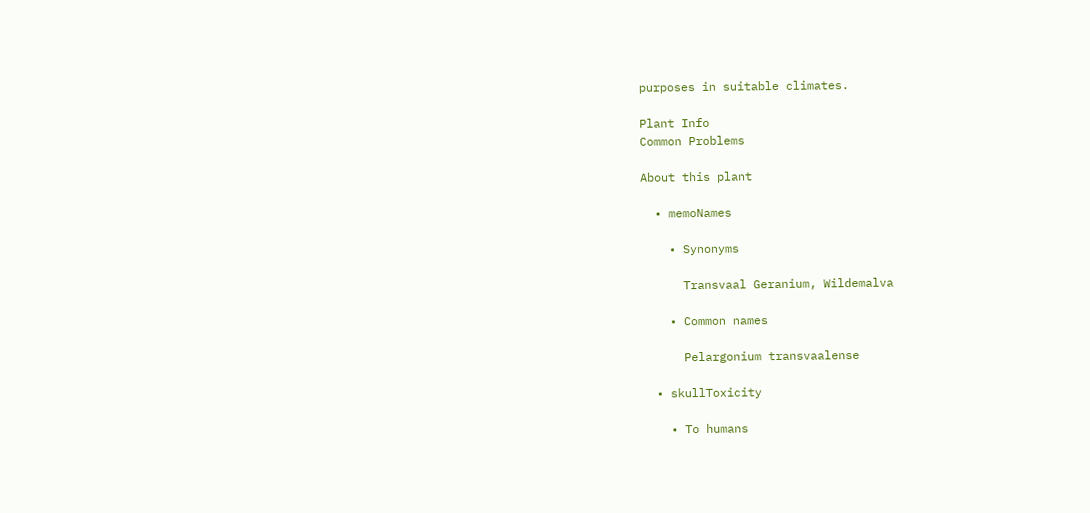purposes in suitable climates.

Plant Info
Common Problems

About this plant

  • memoNames

    • Synonyms

      Transvaal Geranium, Wildemalva

    • Common names

      Pelargonium transvaalense

  • skullToxicity

    • To humans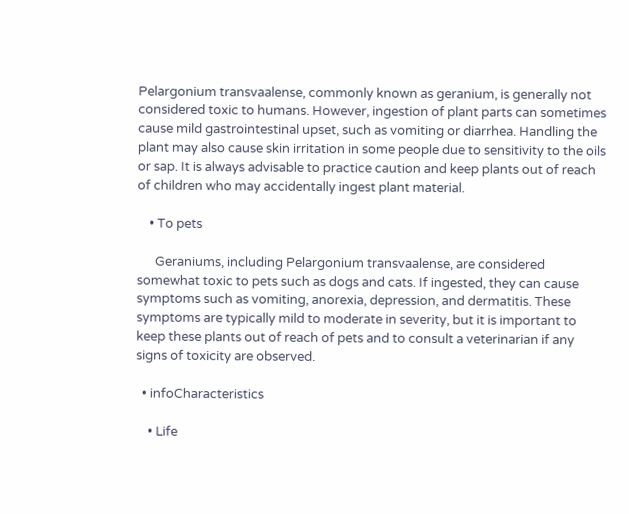Pelargonium transvaalense, commonly known as geranium, is generally not considered toxic to humans. However, ingestion of plant parts can sometimes cause mild gastrointestinal upset, such as vomiting or diarrhea. Handling the plant may also cause skin irritation in some people due to sensitivity to the oils or sap. It is always advisable to practice caution and keep plants out of reach of children who may accidentally ingest plant material.

    • To pets

      Geraniums, including Pelargonium transvaalense, are considered somewhat toxic to pets such as dogs and cats. If ingested, they can cause symptoms such as vomiting, anorexia, depression, and dermatitis. These symptoms are typically mild to moderate in severity, but it is important to keep these plants out of reach of pets and to consult a veterinarian if any signs of toxicity are observed.

  • infoCharacteristics

    • Life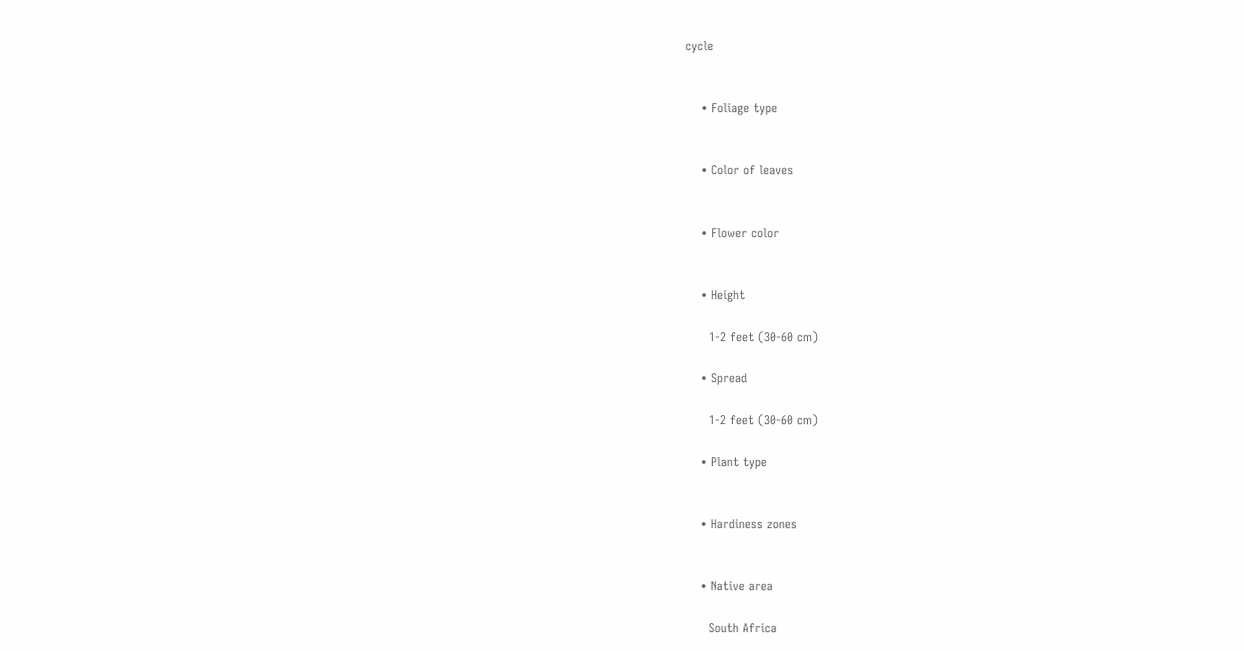cycle


    • Foliage type


    • Color of leaves


    • Flower color


    • Height

      1-2 feet (30-60 cm)

    • Spread

      1-2 feet (30-60 cm)

    • Plant type


    • Hardiness zones


    • Native area

      South Africa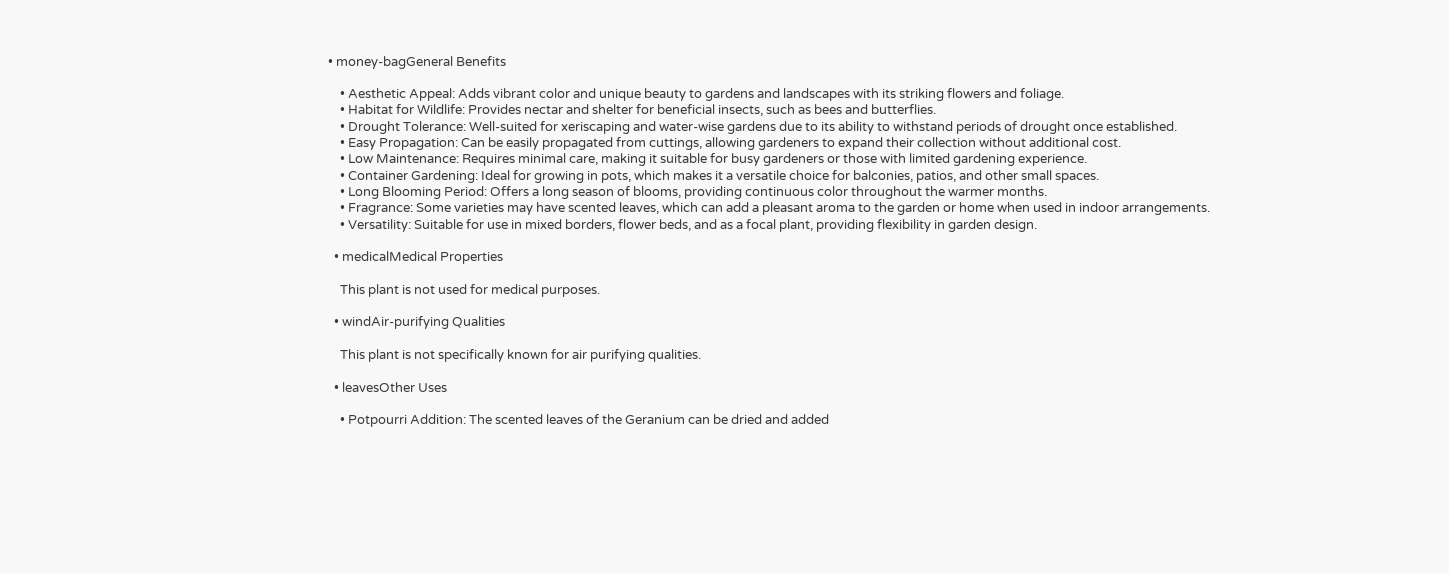• money-bagGeneral Benefits

    • Aesthetic Appeal: Adds vibrant color and unique beauty to gardens and landscapes with its striking flowers and foliage.
    • Habitat for Wildlife: Provides nectar and shelter for beneficial insects, such as bees and butterflies.
    • Drought Tolerance: Well-suited for xeriscaping and water-wise gardens due to its ability to withstand periods of drought once established.
    • Easy Propagation: Can be easily propagated from cuttings, allowing gardeners to expand their collection without additional cost.
    • Low Maintenance: Requires minimal care, making it suitable for busy gardeners or those with limited gardening experience.
    • Container Gardening: Ideal for growing in pots, which makes it a versatile choice for balconies, patios, and other small spaces.
    • Long Blooming Period: Offers a long season of blooms, providing continuous color throughout the warmer months.
    • Fragrance: Some varieties may have scented leaves, which can add a pleasant aroma to the garden or home when used in indoor arrangements.
    • Versatility: Suitable for use in mixed borders, flower beds, and as a focal plant, providing flexibility in garden design.

  • medicalMedical Properties

    This plant is not used for medical purposes.

  • windAir-purifying Qualities

    This plant is not specifically known for air purifying qualities.

  • leavesOther Uses

    • Potpourri Addition: The scented leaves of the Geranium can be dried and added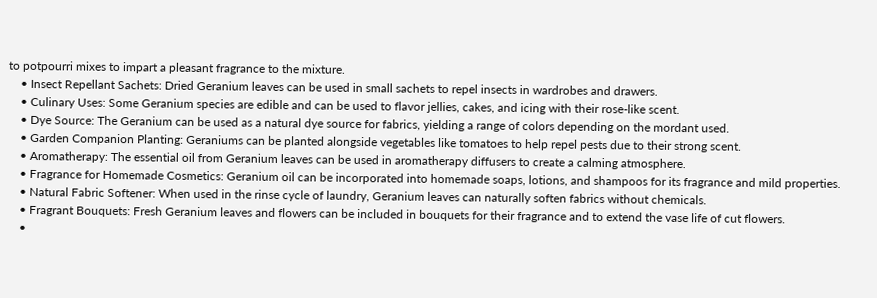to potpourri mixes to impart a pleasant fragrance to the mixture.
    • Insect Repellant Sachets: Dried Geranium leaves can be used in small sachets to repel insects in wardrobes and drawers.
    • Culinary Uses: Some Geranium species are edible and can be used to flavor jellies, cakes, and icing with their rose-like scent.
    • Dye Source: The Geranium can be used as a natural dye source for fabrics, yielding a range of colors depending on the mordant used.
    • Garden Companion Planting: Geraniums can be planted alongside vegetables like tomatoes to help repel pests due to their strong scent.
    • Aromatherapy: The essential oil from Geranium leaves can be used in aromatherapy diffusers to create a calming atmosphere.
    • Fragrance for Homemade Cosmetics: Geranium oil can be incorporated into homemade soaps, lotions, and shampoos for its fragrance and mild properties.
    • Natural Fabric Softener: When used in the rinse cycle of laundry, Geranium leaves can naturally soften fabrics without chemicals.
    • Fragrant Bouquets: Fresh Geranium leaves and flowers can be included in bouquets for their fragrance and to extend the vase life of cut flowers.
    •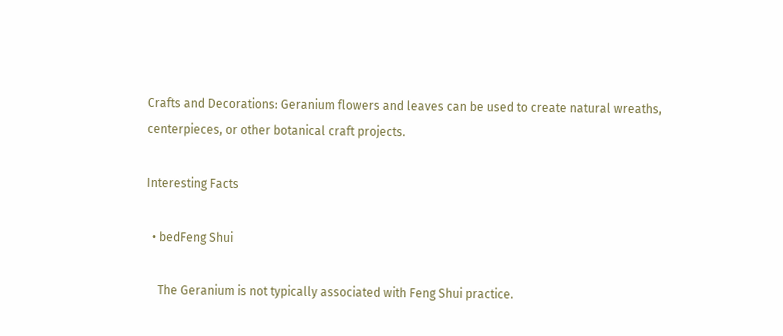Crafts and Decorations: Geranium flowers and leaves can be used to create natural wreaths, centerpieces, or other botanical craft projects.

Interesting Facts

  • bedFeng Shui

    The Geranium is not typically associated with Feng Shui practice.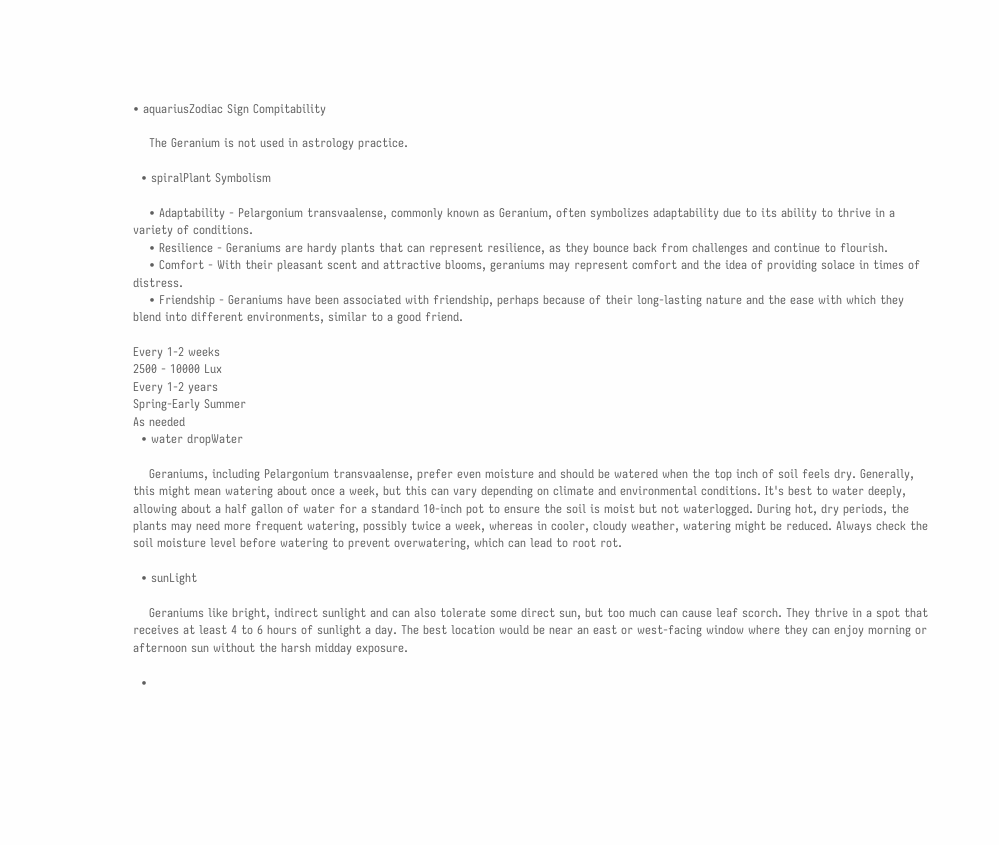• aquariusZodiac Sign Compitability

    The Geranium is not used in astrology practice.

  • spiralPlant Symbolism

    • Adaptability - Pelargonium transvaalense, commonly known as Geranium, often symbolizes adaptability due to its ability to thrive in a variety of conditions.
    • Resilience - Geraniums are hardy plants that can represent resilience, as they bounce back from challenges and continue to flourish.
    • Comfort - With their pleasant scent and attractive blooms, geraniums may represent comfort and the idea of providing solace in times of distress.
    • Friendship - Geraniums have been associated with friendship, perhaps because of their long-lasting nature and the ease with which they blend into different environments, similar to a good friend.

Every 1-2 weeks
2500 - 10000 Lux
Every 1-2 years
Spring-Early Summer
As needed
  • water dropWater

    Geraniums, including Pelargonium transvaalense, prefer even moisture and should be watered when the top inch of soil feels dry. Generally, this might mean watering about once a week, but this can vary depending on climate and environmental conditions. It's best to water deeply, allowing about a half gallon of water for a standard 10-inch pot to ensure the soil is moist but not waterlogged. During hot, dry periods, the plants may need more frequent watering, possibly twice a week, whereas in cooler, cloudy weather, watering might be reduced. Always check the soil moisture level before watering to prevent overwatering, which can lead to root rot.

  • sunLight

    Geraniums like bright, indirect sunlight and can also tolerate some direct sun, but too much can cause leaf scorch. They thrive in a spot that receives at least 4 to 6 hours of sunlight a day. The best location would be near an east or west-facing window where they can enjoy morning or afternoon sun without the harsh midday exposure.

  •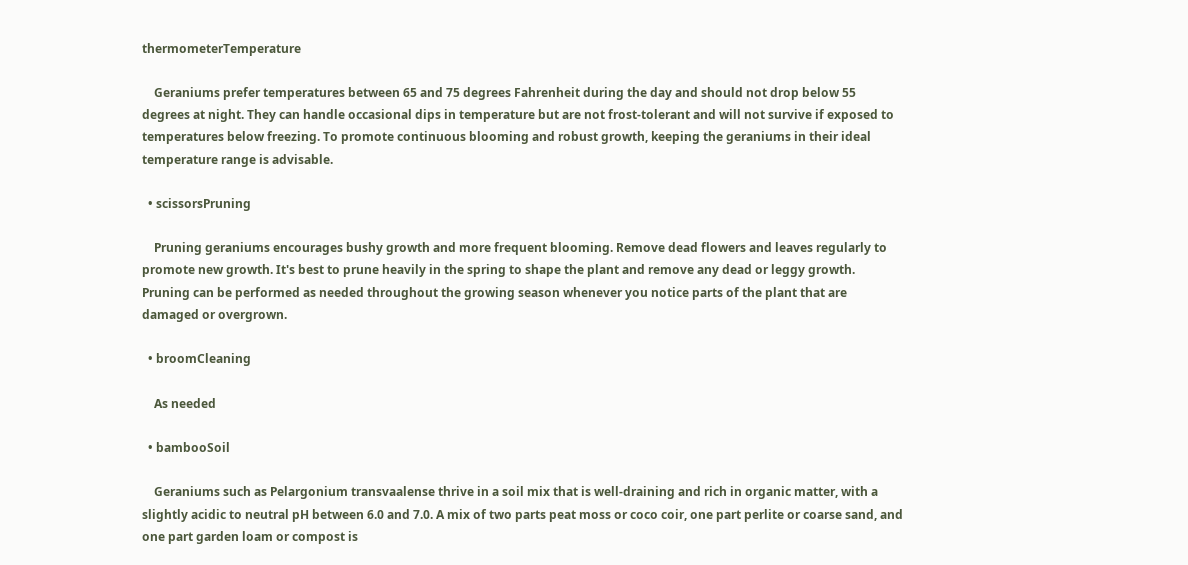thermometerTemperature

    Geraniums prefer temperatures between 65 and 75 degrees Fahrenheit during the day and should not drop below 55 degrees at night. They can handle occasional dips in temperature but are not frost-tolerant and will not survive if exposed to temperatures below freezing. To promote continuous blooming and robust growth, keeping the geraniums in their ideal temperature range is advisable.

  • scissorsPruning

    Pruning geraniums encourages bushy growth and more frequent blooming. Remove dead flowers and leaves regularly to promote new growth. It's best to prune heavily in the spring to shape the plant and remove any dead or leggy growth. Pruning can be performed as needed throughout the growing season whenever you notice parts of the plant that are damaged or overgrown.

  • broomCleaning

    As needed

  • bambooSoil

    Geraniums such as Pelargonium transvaalense thrive in a soil mix that is well-draining and rich in organic matter, with a slightly acidic to neutral pH between 6.0 and 7.0. A mix of two parts peat moss or coco coir, one part perlite or coarse sand, and one part garden loam or compost is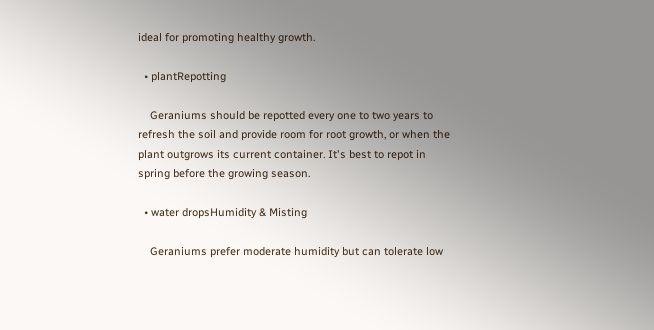ideal for promoting healthy growth.

  • plantRepotting

    Geraniums should be repotted every one to two years to refresh the soil and provide room for root growth, or when the plant outgrows its current container. It's best to repot in spring before the growing season.

  • water dropsHumidity & Misting

    Geraniums prefer moderate humidity but can tolerate low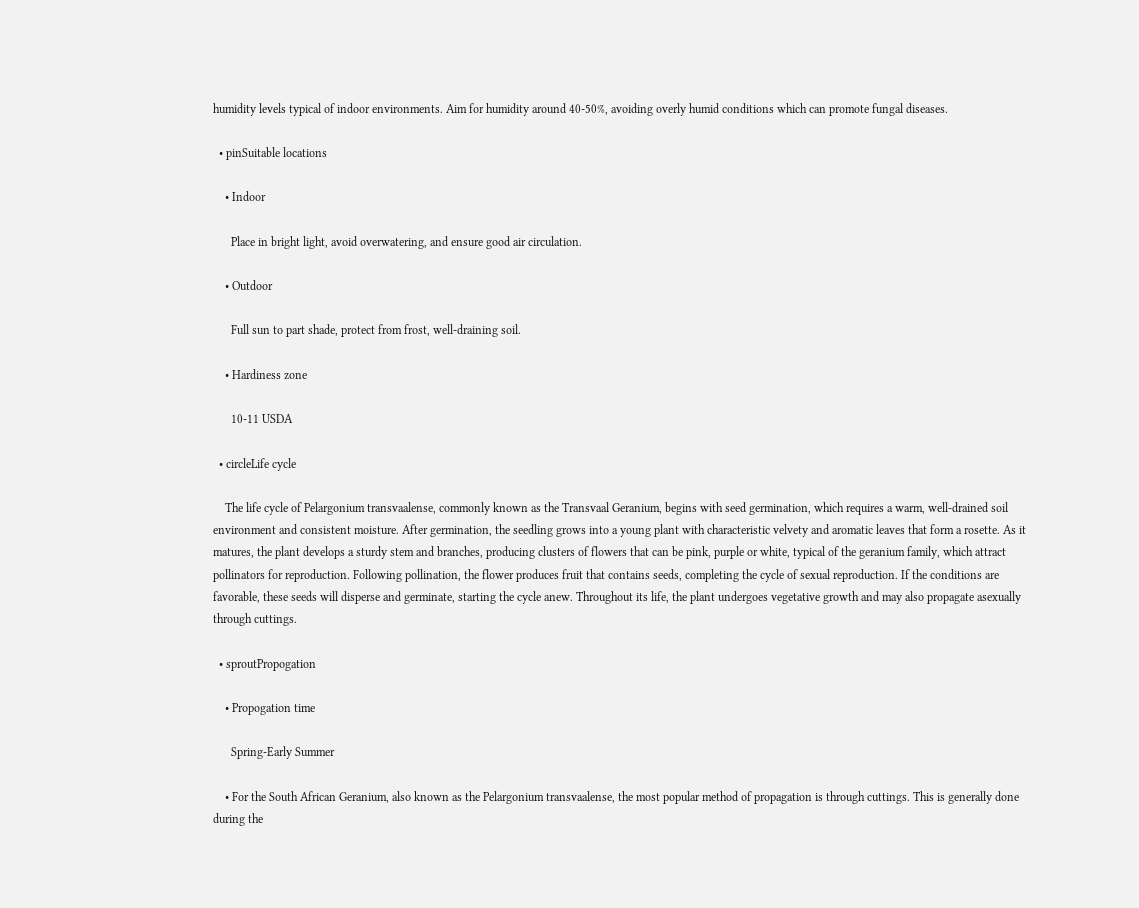humidity levels typical of indoor environments. Aim for humidity around 40-50%, avoiding overly humid conditions which can promote fungal diseases.

  • pinSuitable locations

    • Indoor

      Place in bright light, avoid overwatering, and ensure good air circulation.

    • Outdoor

      Full sun to part shade, protect from frost, well-draining soil.

    • Hardiness zone

      10-11 USDA

  • circleLife cycle

    The life cycle of Pelargonium transvaalense, commonly known as the Transvaal Geranium, begins with seed germination, which requires a warm, well-drained soil environment and consistent moisture. After germination, the seedling grows into a young plant with characteristic velvety and aromatic leaves that form a rosette. As it matures, the plant develops a sturdy stem and branches, producing clusters of flowers that can be pink, purple or white, typical of the geranium family, which attract pollinators for reproduction. Following pollination, the flower produces fruit that contains seeds, completing the cycle of sexual reproduction. If the conditions are favorable, these seeds will disperse and germinate, starting the cycle anew. Throughout its life, the plant undergoes vegetative growth and may also propagate asexually through cuttings.

  • sproutPropogation

    • Propogation time

      Spring-Early Summer

    • For the South African Geranium, also known as the Pelargonium transvaalense, the most popular method of propagation is through cuttings. This is generally done during the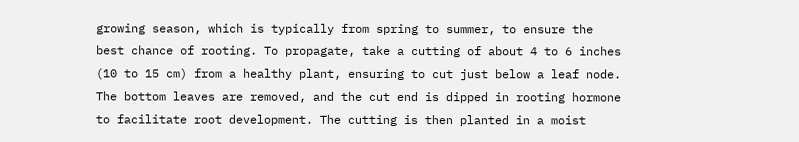growing season, which is typically from spring to summer, to ensure the best chance of rooting. To propagate, take a cutting of about 4 to 6 inches (10 to 15 cm) from a healthy plant, ensuring to cut just below a leaf node. The bottom leaves are removed, and the cut end is dipped in rooting hormone to facilitate root development. The cutting is then planted in a moist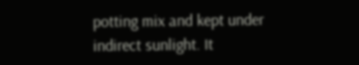potting mix and kept under indirect sunlight. It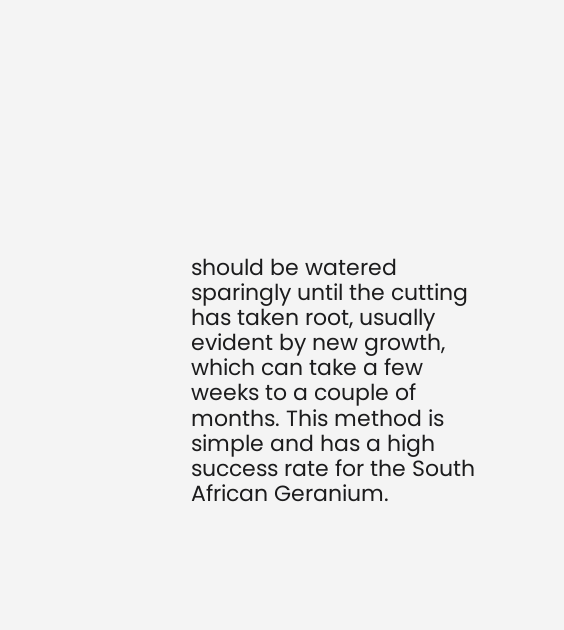should be watered sparingly until the cutting has taken root, usually evident by new growth, which can take a few weeks to a couple of months. This method is simple and has a high success rate for the South African Geranium.